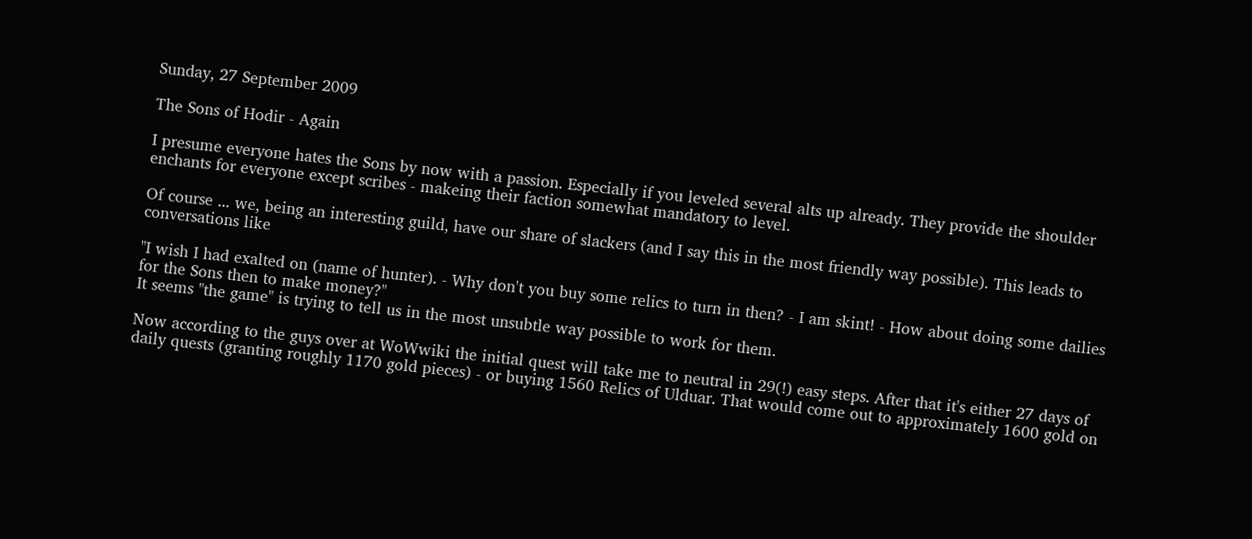Sunday, 27 September 2009

The Sons of Hodir - Again

I presume everyone hates the Sons by now with a passion. Especially if you leveled several alts up already. They provide the shoulder enchants for everyone except scribes - makeing their faction somewhat mandatory to level.

Of course ... we, being an interesting guild, have our share of slackers (and I say this in the most friendly way possible). This leads to conversations like

"I wish I had exalted on (name of hunter). - Why don't you buy some relics to turn in then? - I am skint! - How about doing some dailies for the Sons then to make money?"
It seems "the game" is trying to tell us in the most unsubtle way possible to work for them.

Now according to the guys over at WoWwiki the initial quest will take me to neutral in 29(!) easy steps. After that it's either 27 days of daily quests (granting roughly 1170 gold pieces) - or buying 1560 Relics of Ulduar. That would come out to approximately 1600 gold on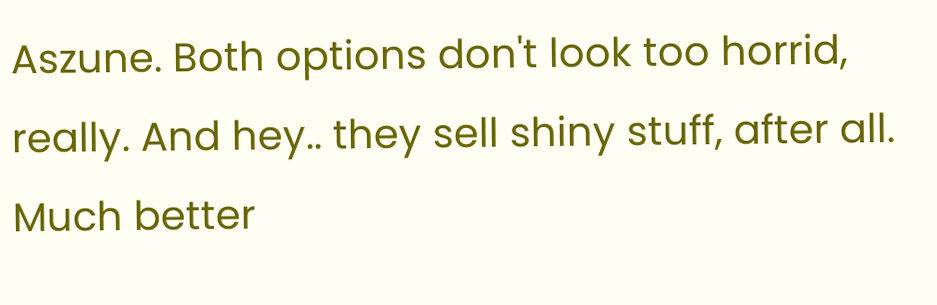Aszune. Both options don't look too horrid, really. And hey.. they sell shiny stuff, after all. Much better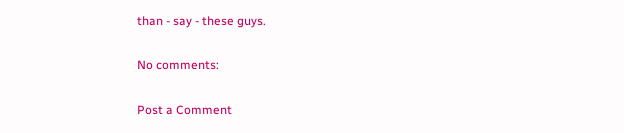than - say - these guys.

No comments:

Post a Comment